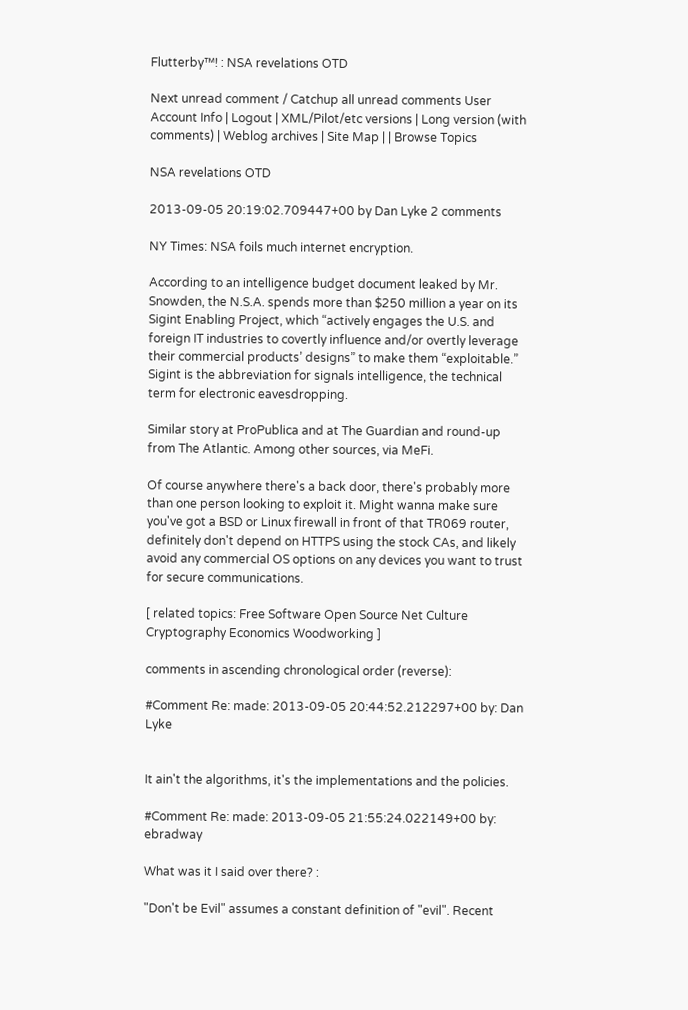Flutterby™! : NSA revelations OTD

Next unread comment / Catchup all unread comments User Account Info | Logout | XML/Pilot/etc versions | Long version (with comments) | Weblog archives | Site Map | | Browse Topics

NSA revelations OTD

2013-09-05 20:19:02.709447+00 by Dan Lyke 2 comments

NY Times: NSA foils much internet encryption.

According to an intelligence budget document leaked by Mr. Snowden, the N.S.A. spends more than $250 million a year on its Sigint Enabling Project, which “actively engages the U.S. and foreign IT industries to covertly influence and/or overtly leverage their commercial products’ designs” to make them “exploitable.” Sigint is the abbreviation for signals intelligence, the technical term for electronic eavesdropping.

Similar story at ProPublica and at The Guardian and round-up from The Atlantic. Among other sources, via MeFi.

Of course anywhere there's a back door, there's probably more than one person looking to exploit it. Might wanna make sure you've got a BSD or Linux firewall in front of that TR069 router, definitely don't depend on HTTPS using the stock CAs, and likely avoid any commercial OS options on any devices you want to trust for secure communications.

[ related topics: Free Software Open Source Net Culture Cryptography Economics Woodworking ]

comments in ascending chronological order (reverse):

#Comment Re: made: 2013-09-05 20:44:52.212297+00 by: Dan Lyke


It ain't the algorithms, it's the implementations and the policies.

#Comment Re: made: 2013-09-05 21:55:24.022149+00 by: ebradway

What was it I said over there? :

"Don't be Evil" assumes a constant definition of "evil". Recent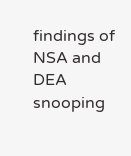findings of NSA and DEA snooping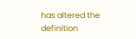has altered the definition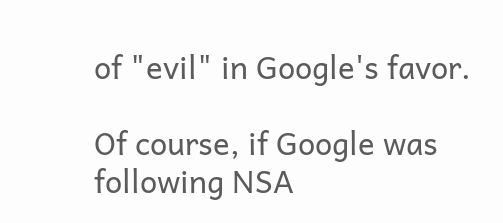of "evil" in Google's favor.

Of course, if Google was following NSA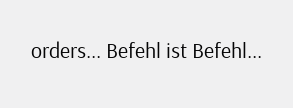orders... Befehl ist Befehl...